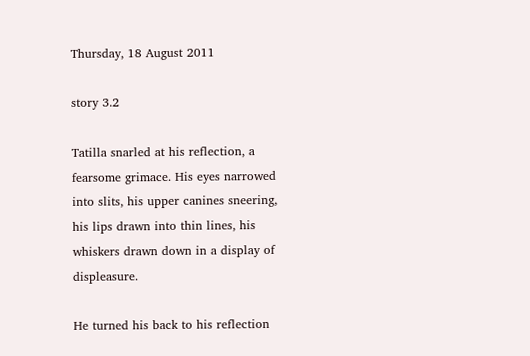Thursday, 18 August 2011

story 3.2

Tatilla snarled at his reflection, a fearsome grimace. His eyes narrowed into slits, his upper canines sneering, his lips drawn into thin lines, his whiskers drawn down in a display of displeasure.

He turned his back to his reflection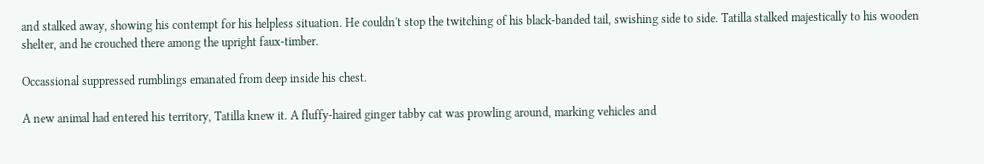and stalked away, showing his contempt for his helpless situation. He couldn't stop the twitching of his black-banded tail, swishing side to side. Tatilla stalked majestically to his wooden shelter, and he crouched there among the upright faux-timber.

Occassional suppressed rumblings emanated from deep inside his chest.

A new animal had entered his territory, Tatilla knew it. A fluffy-haired ginger tabby cat was prowling around, marking vehicles and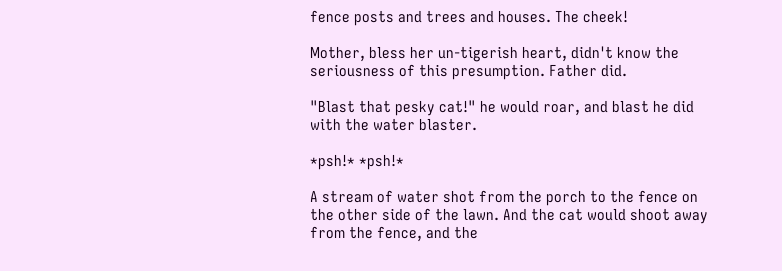fence posts and trees and houses. The cheek!

Mother, bless her un-tigerish heart, didn't know the seriousness of this presumption. Father did.

"Blast that pesky cat!" he would roar, and blast he did with the water blaster.

*psh!* *psh!*

A stream of water shot from the porch to the fence on the other side of the lawn. And the cat would shoot away from the fence, and the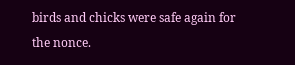birds and chicks were safe again for the nonce.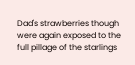Dad's strawberries though were again exposed to the full pillage of the starlings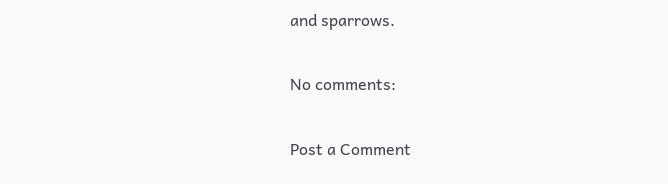and sparrows.

No comments:

Post a Comment